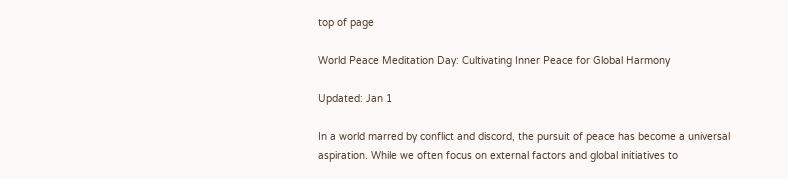top of page

World Peace Meditation Day: Cultivating Inner Peace for Global Harmony

Updated: Jan 1

In a world marred by conflict and discord, the pursuit of peace has become a universal aspiration. While we often focus on external factors and global initiatives to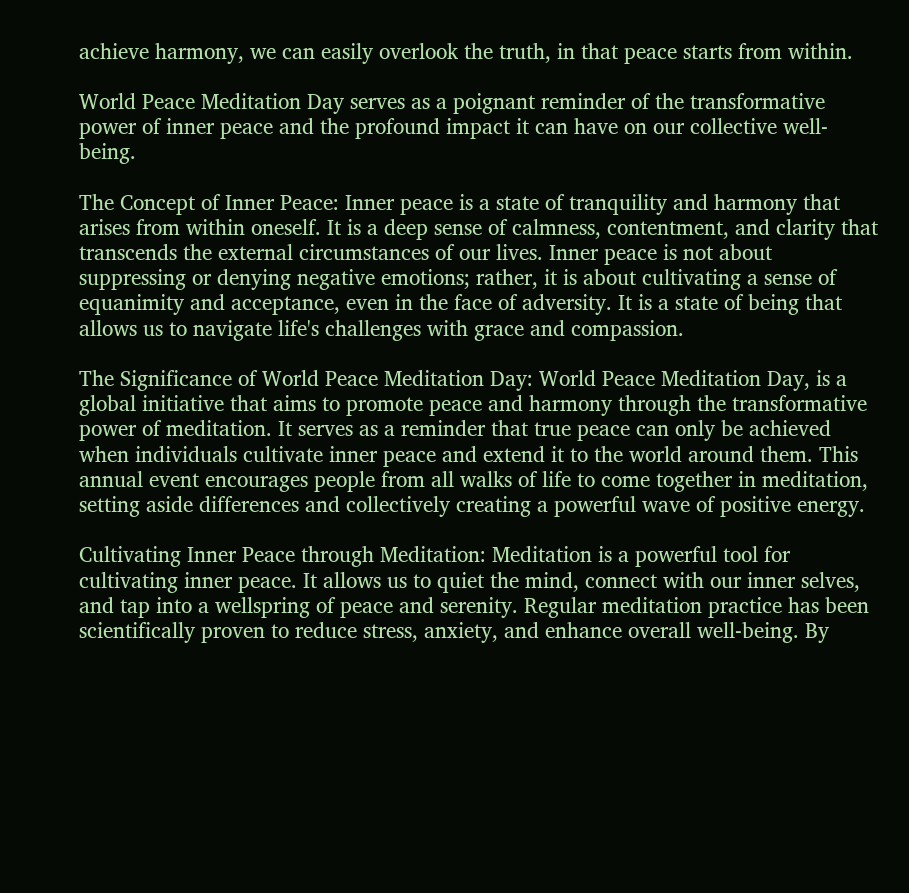achieve harmony, we can easily overlook the truth, in that peace starts from within.

World Peace Meditation Day serves as a poignant reminder of the transformative power of inner peace and the profound impact it can have on our collective well-being.

The Concept of Inner Peace: Inner peace is a state of tranquility and harmony that arises from within oneself. It is a deep sense of calmness, contentment, and clarity that transcends the external circumstances of our lives. Inner peace is not about suppressing or denying negative emotions; rather, it is about cultivating a sense of equanimity and acceptance, even in the face of adversity. It is a state of being that allows us to navigate life's challenges with grace and compassion.

The Significance of World Peace Meditation Day: World Peace Meditation Day, is a global initiative that aims to promote peace and harmony through the transformative power of meditation. It serves as a reminder that true peace can only be achieved when individuals cultivate inner peace and extend it to the world around them. This annual event encourages people from all walks of life to come together in meditation, setting aside differences and collectively creating a powerful wave of positive energy.

Cultivating Inner Peace through Meditation: Meditation is a powerful tool for cultivating inner peace. It allows us to quiet the mind, connect with our inner selves, and tap into a wellspring of peace and serenity. Regular meditation practice has been scientifically proven to reduce stress, anxiety, and enhance overall well-being. By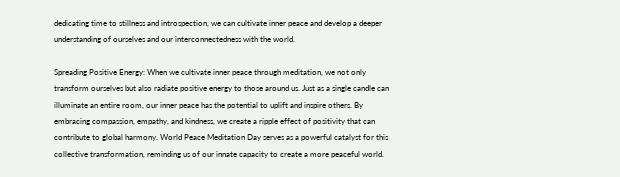dedicating time to stillness and introspection, we can cultivate inner peace and develop a deeper understanding of ourselves and our interconnectedness with the world.

Spreading Positive Energy: When we cultivate inner peace through meditation, we not only transform ourselves but also radiate positive energy to those around us. Just as a single candle can illuminate an entire room, our inner peace has the potential to uplift and inspire others. By embracing compassion, empathy, and kindness, we create a ripple effect of positivity that can contribute to global harmony. World Peace Meditation Day serves as a powerful catalyst for this collective transformation, reminding us of our innate capacity to create a more peaceful world.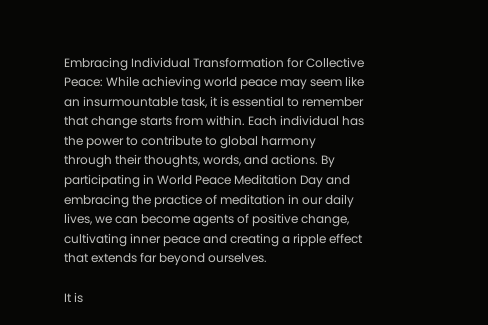Embracing Individual Transformation for Collective Peace: While achieving world peace may seem like an insurmountable task, it is essential to remember that change starts from within. Each individual has the power to contribute to global harmony through their thoughts, words, and actions. By participating in World Peace Meditation Day and embracing the practice of meditation in our daily lives, we can become agents of positive change, cultivating inner peace and creating a ripple effect that extends far beyond ourselves.

It is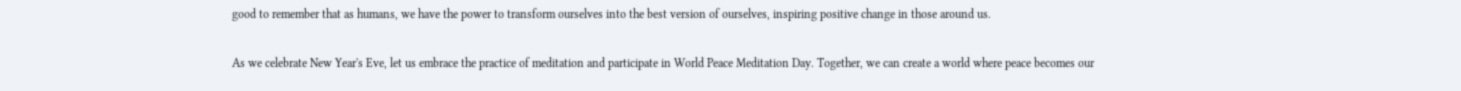good to remember that as humans, we have the power to transform ourselves into the best version of ourselves, inspiring positive change in those around us.

As we celebrate New Year's Eve, let us embrace the practice of meditation and participate in World Peace Meditation Day. Together, we can create a world where peace becomes our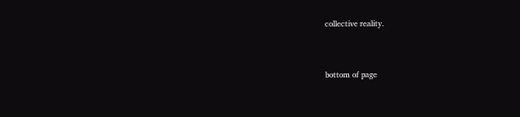collective reality.


bottom of page